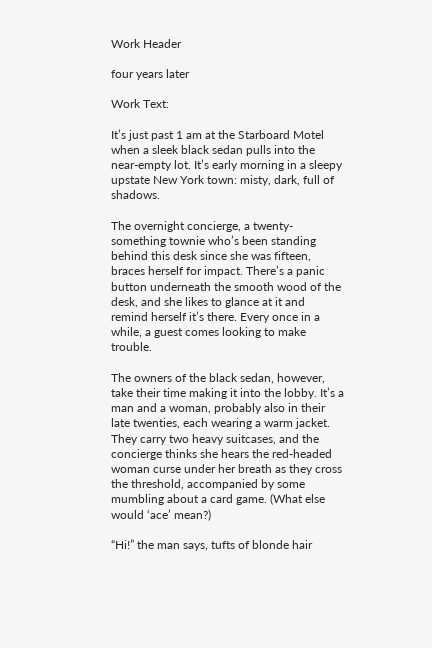Work Header

four years later

Work Text:

It’s just past 1 am at the Starboard Motel when a sleek black sedan pulls into the near-empty lot. It’s early morning in a sleepy upstate New York town: misty, dark, full of shadows.

The overnight concierge, a twenty-something townie who’s been standing behind this desk since she was fifteen, braces herself for impact. There’s a panic button underneath the smooth wood of the desk, and she likes to glance at it and remind herself it’s there. Every once in a while, a guest comes looking to make trouble.

The owners of the black sedan, however, take their time making it into the lobby. It’s a man and a woman, probably also in their late twenties, each wearing a warm jacket. They carry two heavy suitcases, and the concierge thinks she hears the red-headed woman curse under her breath as they cross the threshold, accompanied by some mumbling about a card game. (What else would ‘ace’ mean?)

“Hi!” the man says, tufts of blonde hair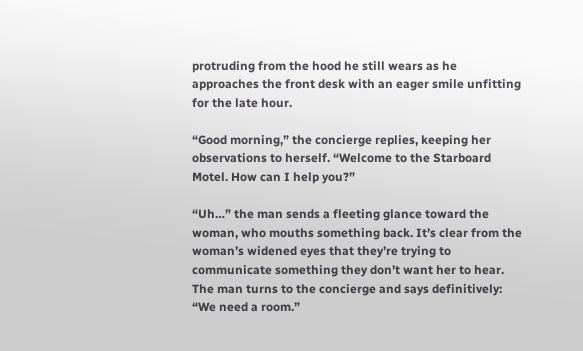protruding from the hood he still wears as he approaches the front desk with an eager smile unfitting for the late hour.

“Good morning,” the concierge replies, keeping her observations to herself. “Welcome to the Starboard Motel. How can I help you?”

“Uh…” the man sends a fleeting glance toward the woman, who mouths something back. It’s clear from the woman’s widened eyes that they’re trying to communicate something they don’t want her to hear. The man turns to the concierge and says definitively: “We need a room.”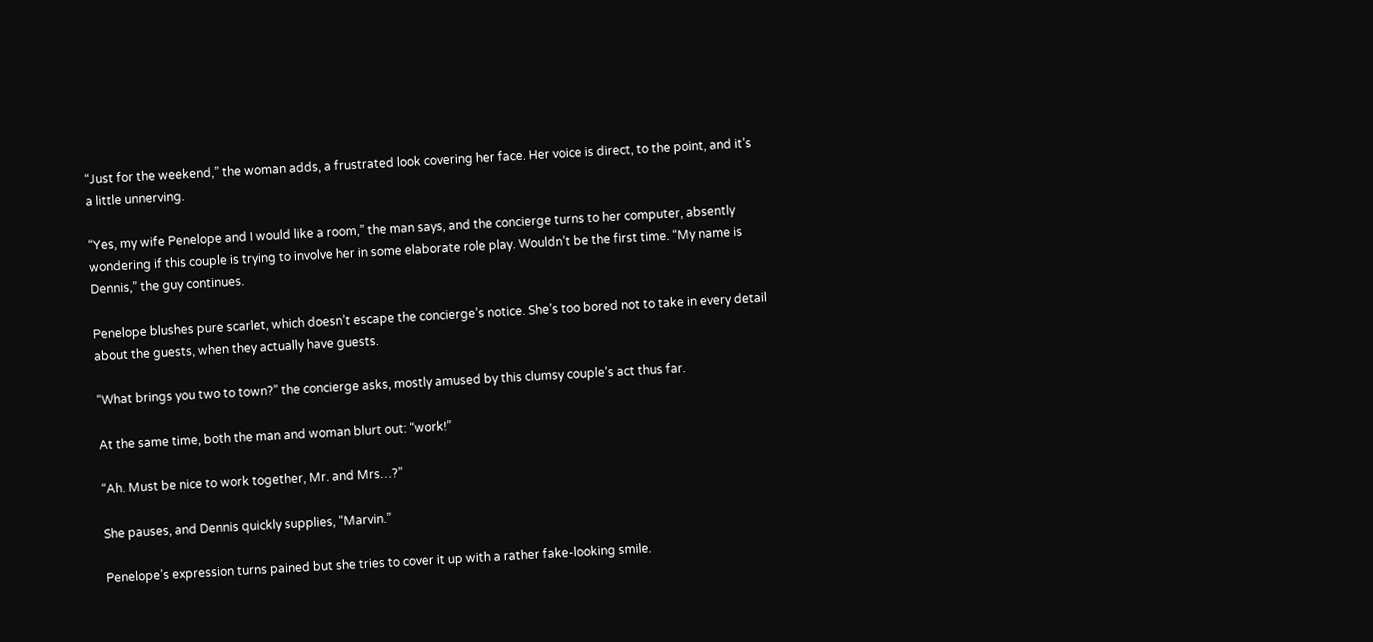“Just for the weekend,” the woman adds, a frustrated look covering her face. Her voice is direct, to the point, and it’s a little unnerving.

“Yes, my wife Penelope and I would like a room,” the man says, and the concierge turns to her computer, absently wondering if this couple is trying to involve her in some elaborate role play. Wouldn’t be the first time. “My name is Dennis,” the guy continues.

Penelope blushes pure scarlet, which doesn’t escape the concierge’s notice. She’s too bored not to take in every detail about the guests, when they actually have guests.

“What brings you two to town?” the concierge asks, mostly amused by this clumsy couple’s act thus far.

At the same time, both the man and woman blurt out: “work!”

“Ah. Must be nice to work together, Mr. and Mrs…?”

She pauses, and Dennis quickly supplies, “Marvin.”

Penelope’s expression turns pained but she tries to cover it up with a rather fake-looking smile.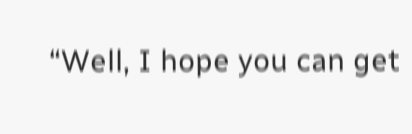“Well, I hope you can get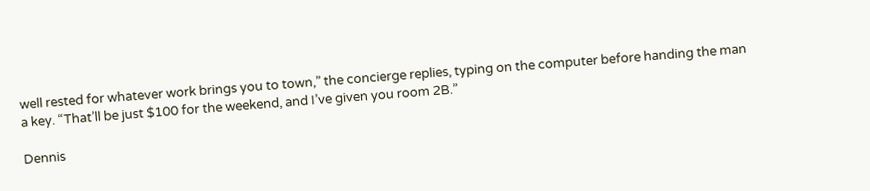well rested for whatever work brings you to town,” the concierge replies, typing on the computer before handing the man a key. “That’ll be just $100 for the weekend, and I’ve given you room 2B.”

Dennis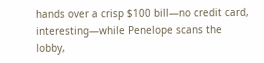hands over a crisp $100 bill—no credit card, interesting—while Penelope scans the lobby,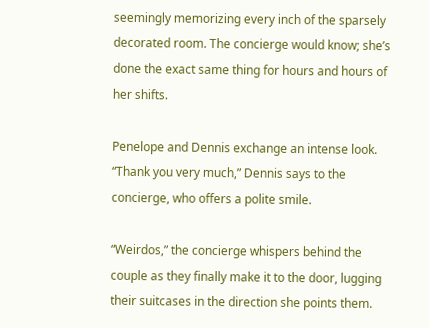seemingly memorizing every inch of the sparsely decorated room. The concierge would know; she’s done the exact same thing for hours and hours of her shifts.

Penelope and Dennis exchange an intense look. “Thank you very much,” Dennis says to the concierge, who offers a polite smile.

“Weirdos,” the concierge whispers behind the couple as they finally make it to the door, lugging their suitcases in the direction she points them.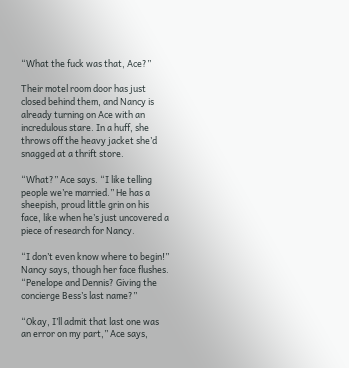“What the fuck was that, Ace?”

Their motel room door has just closed behind them, and Nancy is already turning on Ace with an incredulous stare. In a huff, she throws off the heavy jacket she’d snagged at a thrift store.

“What?” Ace says. “I like telling people we’re married.” He has a sheepish, proud little grin on his face, like when he’s just uncovered a piece of research for Nancy.

“I don’t even know where to begin!” Nancy says, though her face flushes. “Penelope and Dennis? Giving the concierge Bess’s last name?”

“Okay, I’ll admit that last one was an error on my part,” Ace says,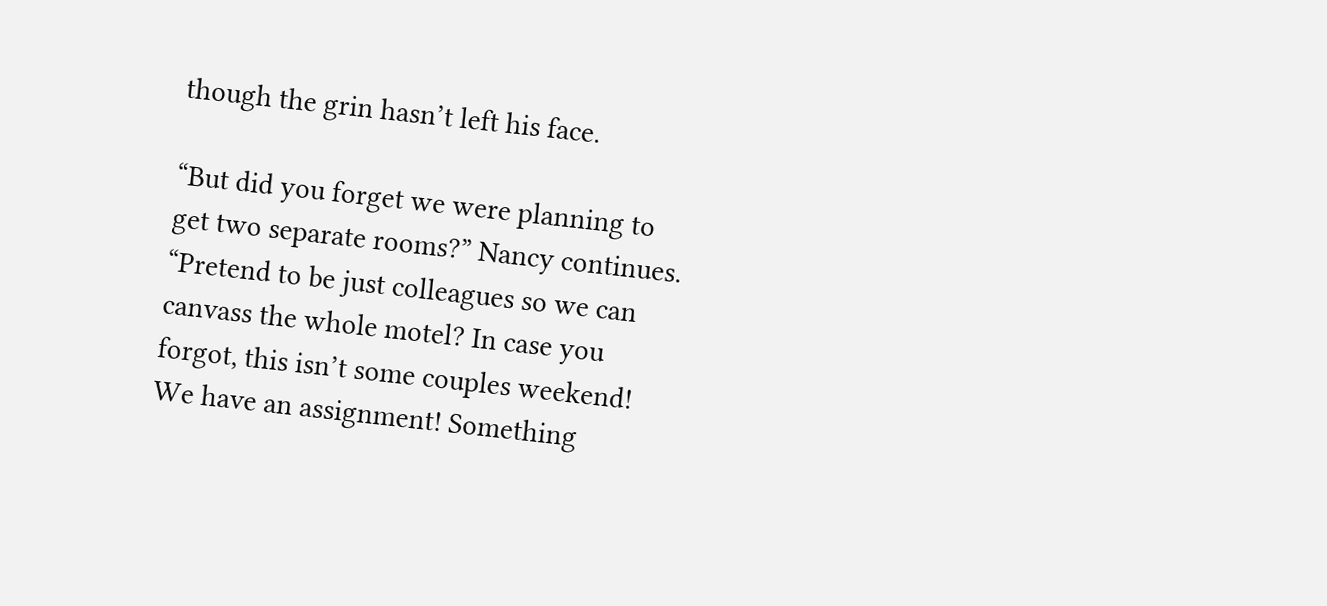though the grin hasn’t left his face.

“But did you forget we were planning to get two separate rooms?” Nancy continues. “Pretend to be just colleagues so we can canvass the whole motel? In case you forgot, this isn’t some couples weekend! We have an assignment! Something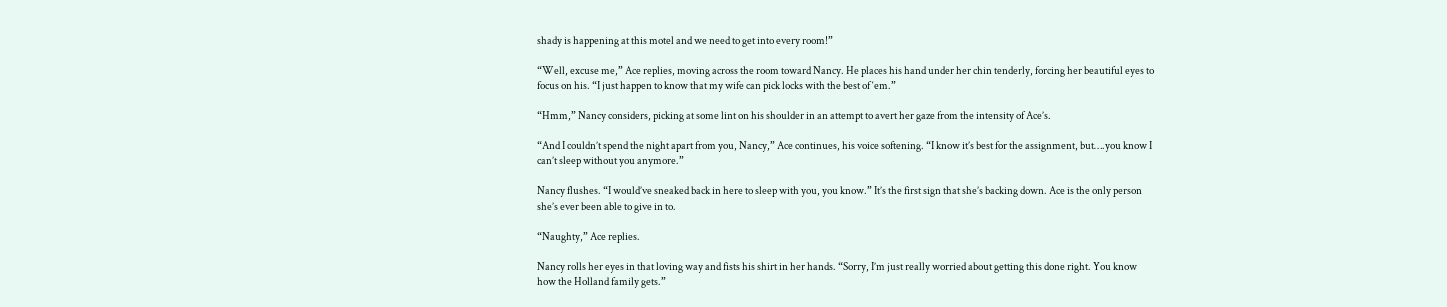shady is happening at this motel and we need to get into every room!”

“Well, excuse me,” Ace replies, moving across the room toward Nancy. He places his hand under her chin tenderly, forcing her beautiful eyes to focus on his. “I just happen to know that my wife can pick locks with the best of ‘em.”

“Hmm,” Nancy considers, picking at some lint on his shoulder in an attempt to avert her gaze from the intensity of Ace’s.

“And I couldn’t spend the night apart from you, Nancy,” Ace continues, his voice softening. “I know it’s best for the assignment, but….you know I can’t sleep without you anymore.”

Nancy flushes. “I would’ve sneaked back in here to sleep with you, you know.” It’s the first sign that she’s backing down. Ace is the only person she’s ever been able to give in to.

“Naughty,” Ace replies.

Nancy rolls her eyes in that loving way and fists his shirt in her hands. “Sorry, I’m just really worried about getting this done right. You know how the Holland family gets.”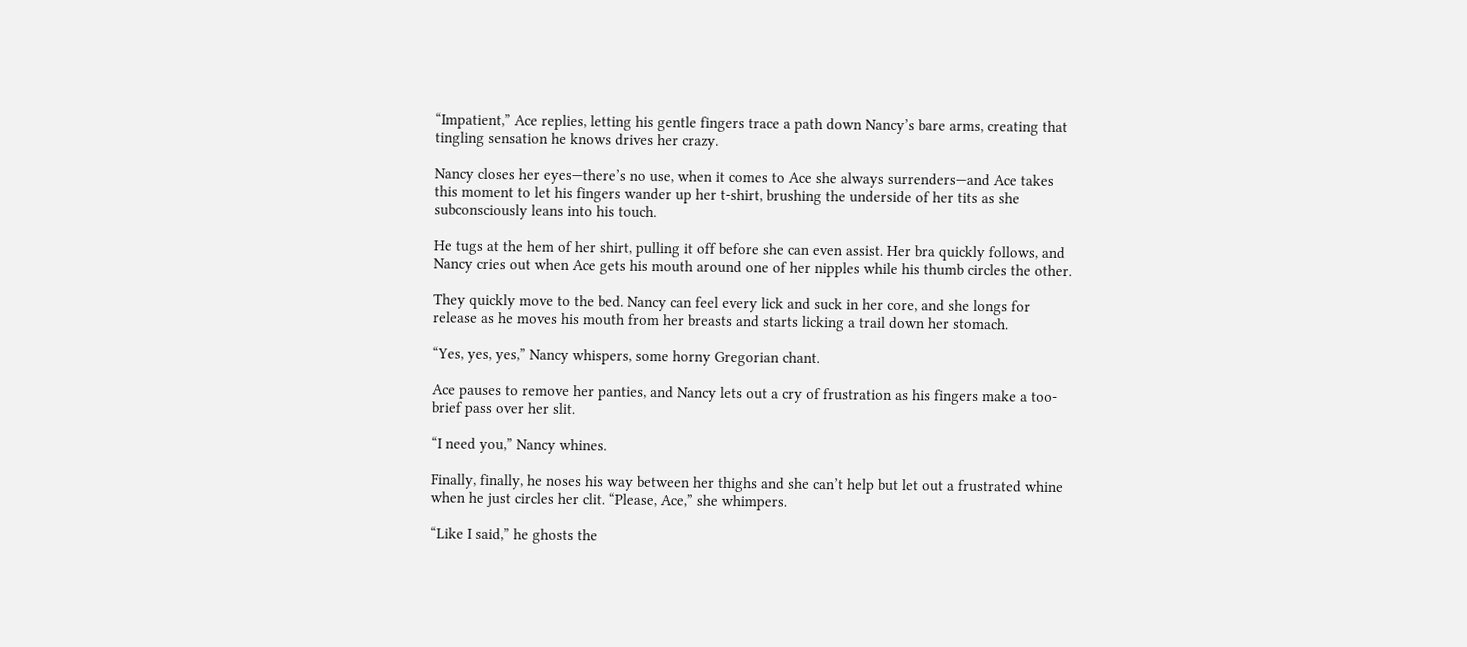“Impatient,” Ace replies, letting his gentle fingers trace a path down Nancy’s bare arms, creating that tingling sensation he knows drives her crazy.

Nancy closes her eyes—there’s no use, when it comes to Ace she always surrenders—and Ace takes this moment to let his fingers wander up her t-shirt, brushing the underside of her tits as she subconsciously leans into his touch.

He tugs at the hem of her shirt, pulling it off before she can even assist. Her bra quickly follows, and Nancy cries out when Ace gets his mouth around one of her nipples while his thumb circles the other.

They quickly move to the bed. Nancy can feel every lick and suck in her core, and she longs for release as he moves his mouth from her breasts and starts licking a trail down her stomach.

“Yes, yes, yes,” Nancy whispers, some horny Gregorian chant.

Ace pauses to remove her panties, and Nancy lets out a cry of frustration as his fingers make a too-brief pass over her slit.

“I need you,” Nancy whines.

Finally, finally, he noses his way between her thighs and she can’t help but let out a frustrated whine when he just circles her clit. “Please, Ace,” she whimpers.

“Like I said,” he ghosts the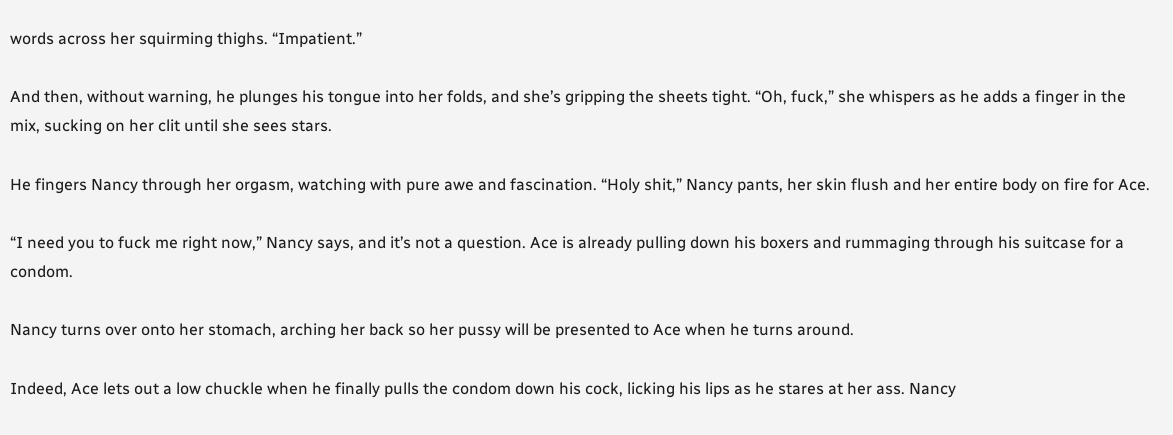words across her squirming thighs. “Impatient.”

And then, without warning, he plunges his tongue into her folds, and she’s gripping the sheets tight. “Oh, fuck,” she whispers as he adds a finger in the mix, sucking on her clit until she sees stars.

He fingers Nancy through her orgasm, watching with pure awe and fascination. “Holy shit,” Nancy pants, her skin flush and her entire body on fire for Ace.

“I need you to fuck me right now,” Nancy says, and it’s not a question. Ace is already pulling down his boxers and rummaging through his suitcase for a condom.

Nancy turns over onto her stomach, arching her back so her pussy will be presented to Ace when he turns around.

Indeed, Ace lets out a low chuckle when he finally pulls the condom down his cock, licking his lips as he stares at her ass. Nancy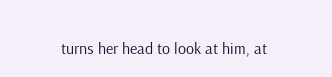turns her head to look at him, at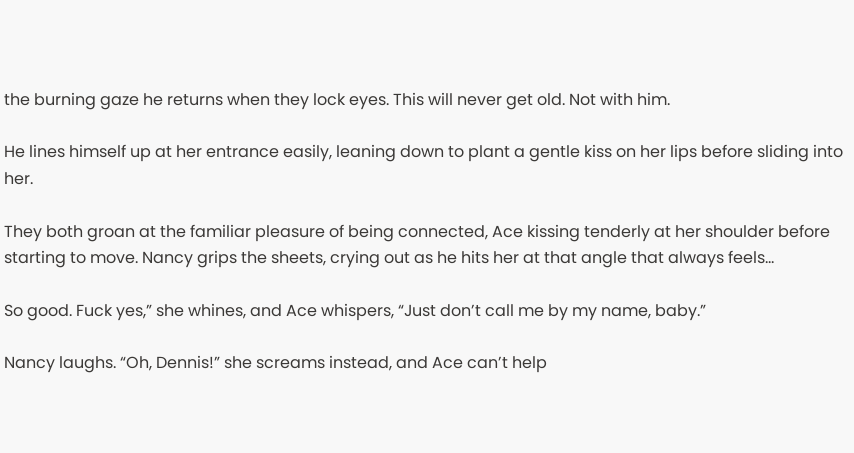the burning gaze he returns when they lock eyes. This will never get old. Not with him.

He lines himself up at her entrance easily, leaning down to plant a gentle kiss on her lips before sliding into her.

They both groan at the familiar pleasure of being connected, Ace kissing tenderly at her shoulder before starting to move. Nancy grips the sheets, crying out as he hits her at that angle that always feels…

So good. Fuck yes,” she whines, and Ace whispers, “Just don’t call me by my name, baby.”

Nancy laughs. “Oh, Dennis!” she screams instead, and Ace can’t help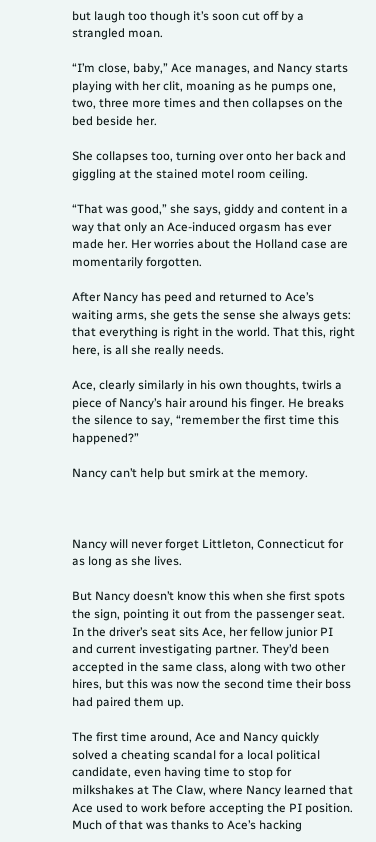but laugh too though it’s soon cut off by a strangled moan.

“I’m close, baby,” Ace manages, and Nancy starts playing with her clit, moaning as he pumps one, two, three more times and then collapses on the bed beside her.

She collapses too, turning over onto her back and giggling at the stained motel room ceiling.

“That was good,” she says, giddy and content in a way that only an Ace-induced orgasm has ever made her. Her worries about the Holland case are momentarily forgotten.

After Nancy has peed and returned to Ace’s waiting arms, she gets the sense she always gets: that everything is right in the world. That this, right here, is all she really needs.

Ace, clearly similarly in his own thoughts, twirls a piece of Nancy’s hair around his finger. He breaks the silence to say, “remember the first time this happened?”

Nancy can’t help but smirk at the memory.



Nancy will never forget Littleton, Connecticut for as long as she lives.

But Nancy doesn’t know this when she first spots the sign, pointing it out from the passenger seat. In the driver’s seat sits Ace, her fellow junior PI and current investigating partner. They’d been accepted in the same class, along with two other hires, but this was now the second time their boss had paired them up.

The first time around, Ace and Nancy quickly solved a cheating scandal for a local political candidate, even having time to stop for milkshakes at The Claw, where Nancy learned that Ace used to work before accepting the PI position. Much of that was thanks to Ace’s hacking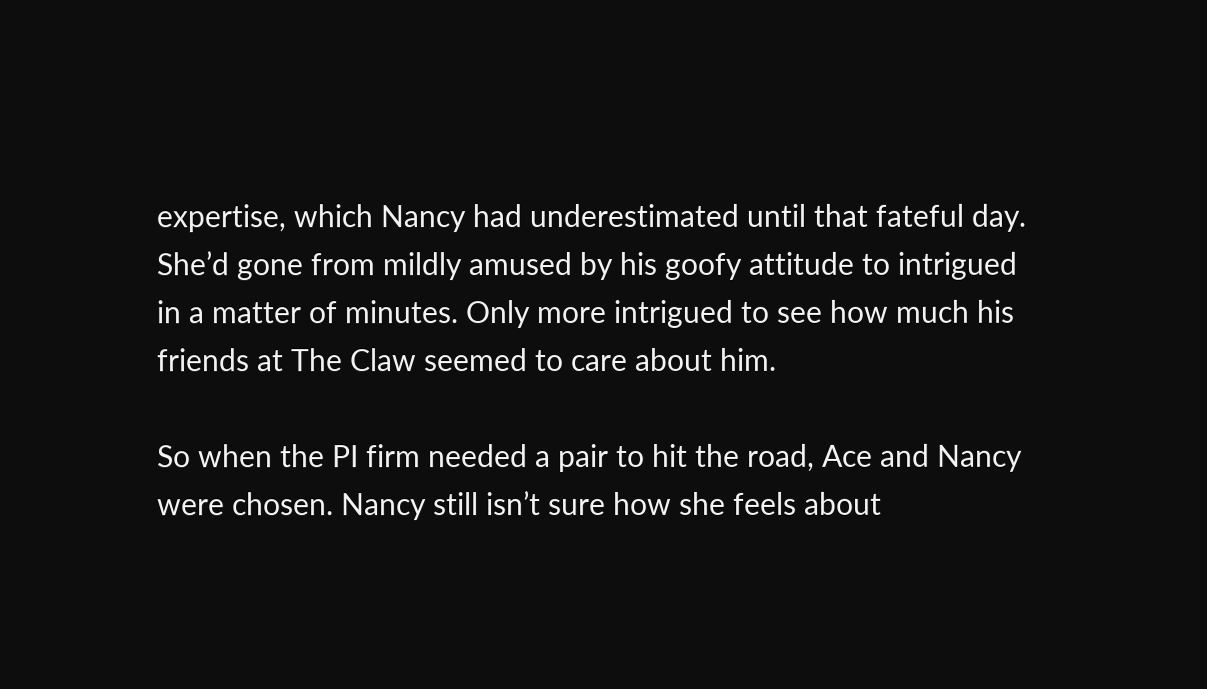expertise, which Nancy had underestimated until that fateful day. She’d gone from mildly amused by his goofy attitude to intrigued in a matter of minutes. Only more intrigued to see how much his friends at The Claw seemed to care about him.

So when the PI firm needed a pair to hit the road, Ace and Nancy were chosen. Nancy still isn’t sure how she feels about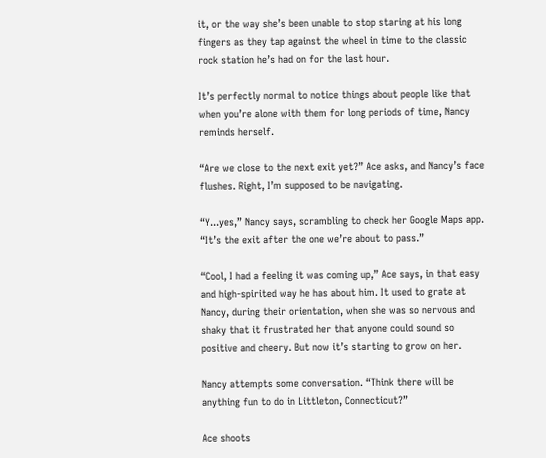it, or the way she’s been unable to stop staring at his long fingers as they tap against the wheel in time to the classic rock station he’s had on for the last hour.

It’s perfectly normal to notice things about people like that when you’re alone with them for long periods of time, Nancy reminds herself.

“Are we close to the next exit yet?” Ace asks, and Nancy’s face flushes. Right, I’m supposed to be navigating.

“Y...yes,” Nancy says, scrambling to check her Google Maps app. “It’s the exit after the one we’re about to pass.”

“Cool, I had a feeling it was coming up,” Ace says, in that easy and high-spirited way he has about him. It used to grate at Nancy, during their orientation, when she was so nervous and shaky that it frustrated her that anyone could sound so positive and cheery. But now it’s starting to grow on her.

Nancy attempts some conversation. “Think there will be anything fun to do in Littleton, Connecticut?”

Ace shoots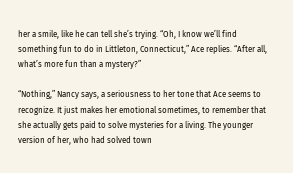her a smile, like he can tell she’s trying. “Oh, I know we’ll find something fun to do in Littleton, Connecticut,” Ace replies. “After all, what’s more fun than a mystery?”

“Nothing,” Nancy says, a seriousness to her tone that Ace seems to recognize. It just makes her emotional sometimes, to remember that she actually gets paid to solve mysteries for a living. The younger version of her, who had solved town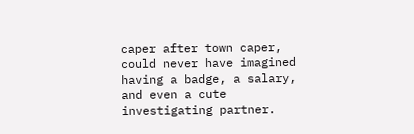caper after town caper, could never have imagined having a badge, a salary, and even a cute investigating partner.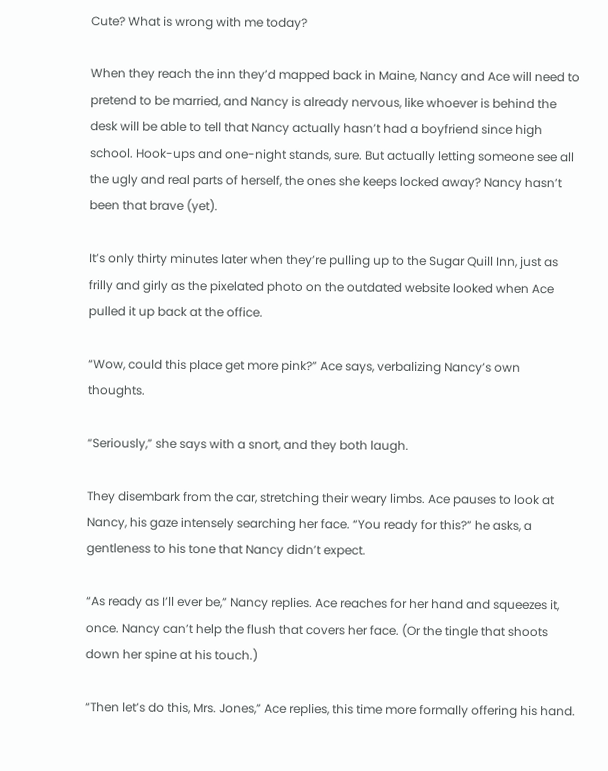Cute? What is wrong with me today?

When they reach the inn they’d mapped back in Maine, Nancy and Ace will need to pretend to be married, and Nancy is already nervous, like whoever is behind the desk will be able to tell that Nancy actually hasn’t had a boyfriend since high school. Hook-ups and one-night stands, sure. But actually letting someone see all the ugly and real parts of herself, the ones she keeps locked away? Nancy hasn’t been that brave (yet).

It’s only thirty minutes later when they’re pulling up to the Sugar Quill Inn, just as frilly and girly as the pixelated photo on the outdated website looked when Ace pulled it up back at the office.

“Wow, could this place get more pink?” Ace says, verbalizing Nancy’s own thoughts.

“Seriously,” she says with a snort, and they both laugh.

They disembark from the car, stretching their weary limbs. Ace pauses to look at Nancy, his gaze intensely searching her face. “You ready for this?” he asks, a gentleness to his tone that Nancy didn’t expect.

“As ready as I’ll ever be,” Nancy replies. Ace reaches for her hand and squeezes it, once. Nancy can’t help the flush that covers her face. (Or the tingle that shoots down her spine at his touch.)

“Then let’s do this, Mrs. Jones,” Ace replies, this time more formally offering his hand.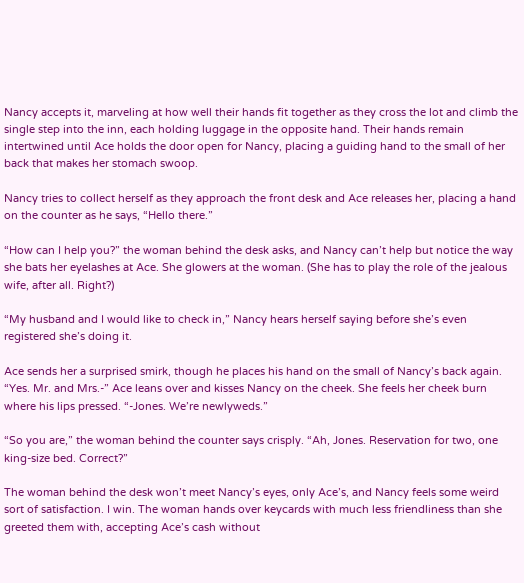Nancy accepts it, marveling at how well their hands fit together as they cross the lot and climb the single step into the inn, each holding luggage in the opposite hand. Their hands remain intertwined until Ace holds the door open for Nancy, placing a guiding hand to the small of her back that makes her stomach swoop.

Nancy tries to collect herself as they approach the front desk and Ace releases her, placing a hand on the counter as he says, “Hello there.”

“How can I help you?” the woman behind the desk asks, and Nancy can’t help but notice the way she bats her eyelashes at Ace. She glowers at the woman. (She has to play the role of the jealous wife, after all. Right?)

“My husband and I would like to check in,” Nancy hears herself saying before she’s even registered she’s doing it.

Ace sends her a surprised smirk, though he places his hand on the small of Nancy’s back again. “Yes. Mr. and Mrs.-” Ace leans over and kisses Nancy on the cheek. She feels her cheek burn where his lips pressed. “-Jones. We’re newlyweds.”

“So you are,” the woman behind the counter says crisply. “Ah, Jones. Reservation for two, one king-size bed. Correct?”

The woman behind the desk won’t meet Nancy’s eyes, only Ace’s, and Nancy feels some weird sort of satisfaction. I win. The woman hands over keycards with much less friendliness than she greeted them with, accepting Ace’s cash without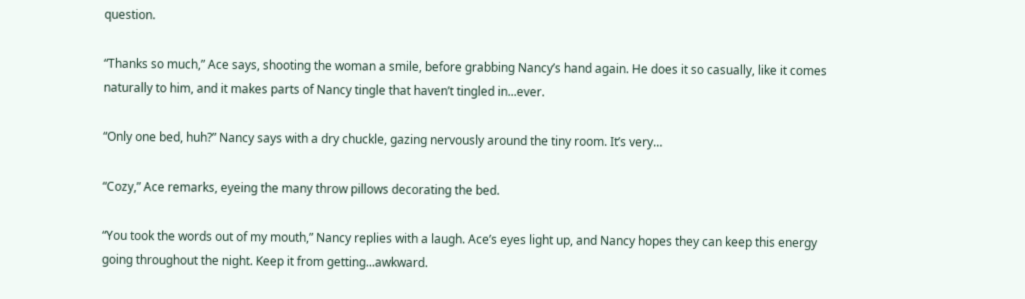question.

“Thanks so much,” Ace says, shooting the woman a smile, before grabbing Nancy’s hand again. He does it so casually, like it comes naturally to him, and it makes parts of Nancy tingle that haven’t tingled in...ever.

“Only one bed, huh?” Nancy says with a dry chuckle, gazing nervously around the tiny room. It’s very…

“Cozy,” Ace remarks, eyeing the many throw pillows decorating the bed.

“You took the words out of my mouth,” Nancy replies with a laugh. Ace’s eyes light up, and Nancy hopes they can keep this energy going throughout the night. Keep it from getting...awkward.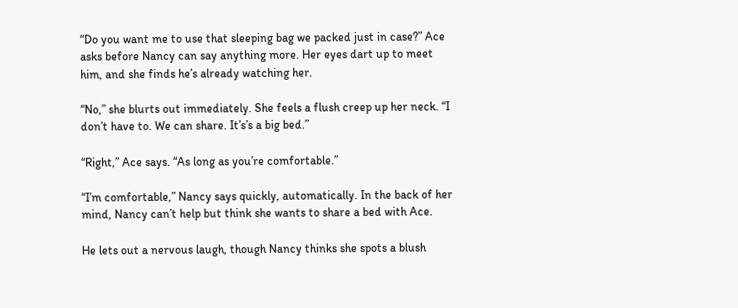“Do you want me to use that sleeping bag we packed just in case?” Ace asks before Nancy can say anything more. Her eyes dart up to meet him, and she finds he’s already watching her.

“No,” she blurts out immediately. She feels a flush creep up her neck. “I don’t have to. We can share. It’s’s a big bed.”

“Right,” Ace says. “As long as you’re comfortable.”

“I’m comfortable,” Nancy says quickly, automatically. In the back of her mind, Nancy can’t help but think she wants to share a bed with Ace.

He lets out a nervous laugh, though Nancy thinks she spots a blush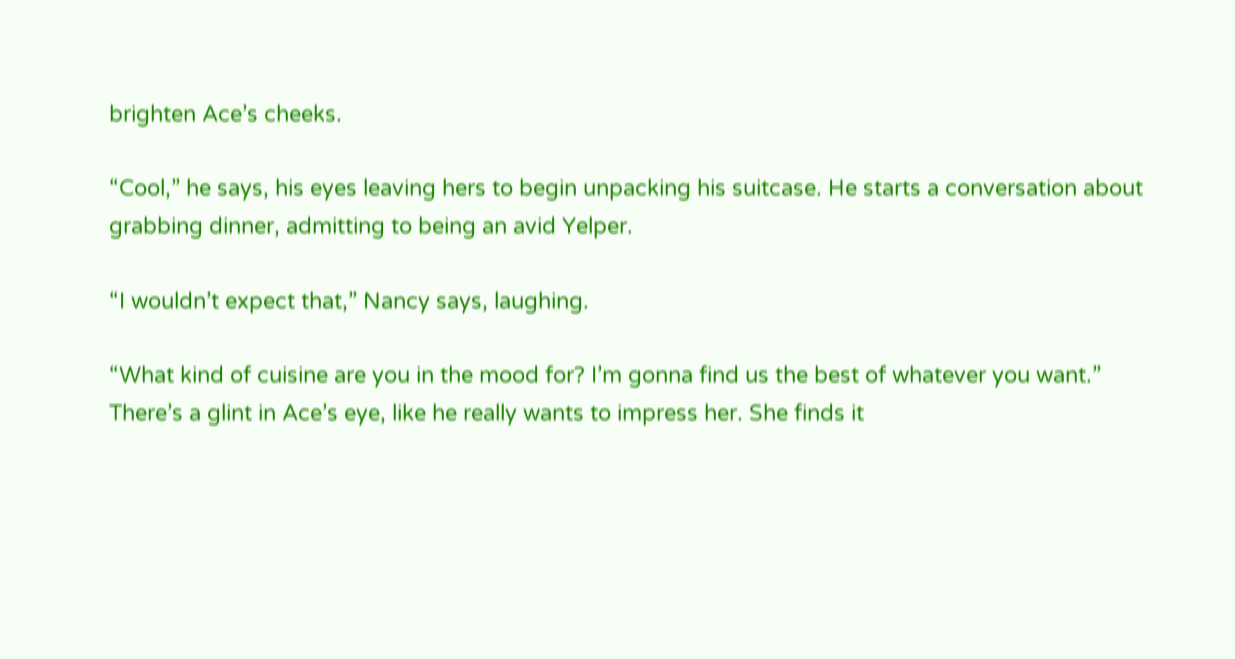brighten Ace’s cheeks.

“Cool,” he says, his eyes leaving hers to begin unpacking his suitcase. He starts a conversation about grabbing dinner, admitting to being an avid Yelper.

“I wouldn’t expect that,” Nancy says, laughing.

“What kind of cuisine are you in the mood for? I’m gonna find us the best of whatever you want.” There’s a glint in Ace’s eye, like he really wants to impress her. She finds it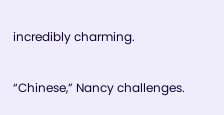incredibly charming.

“Chinese,” Nancy challenges.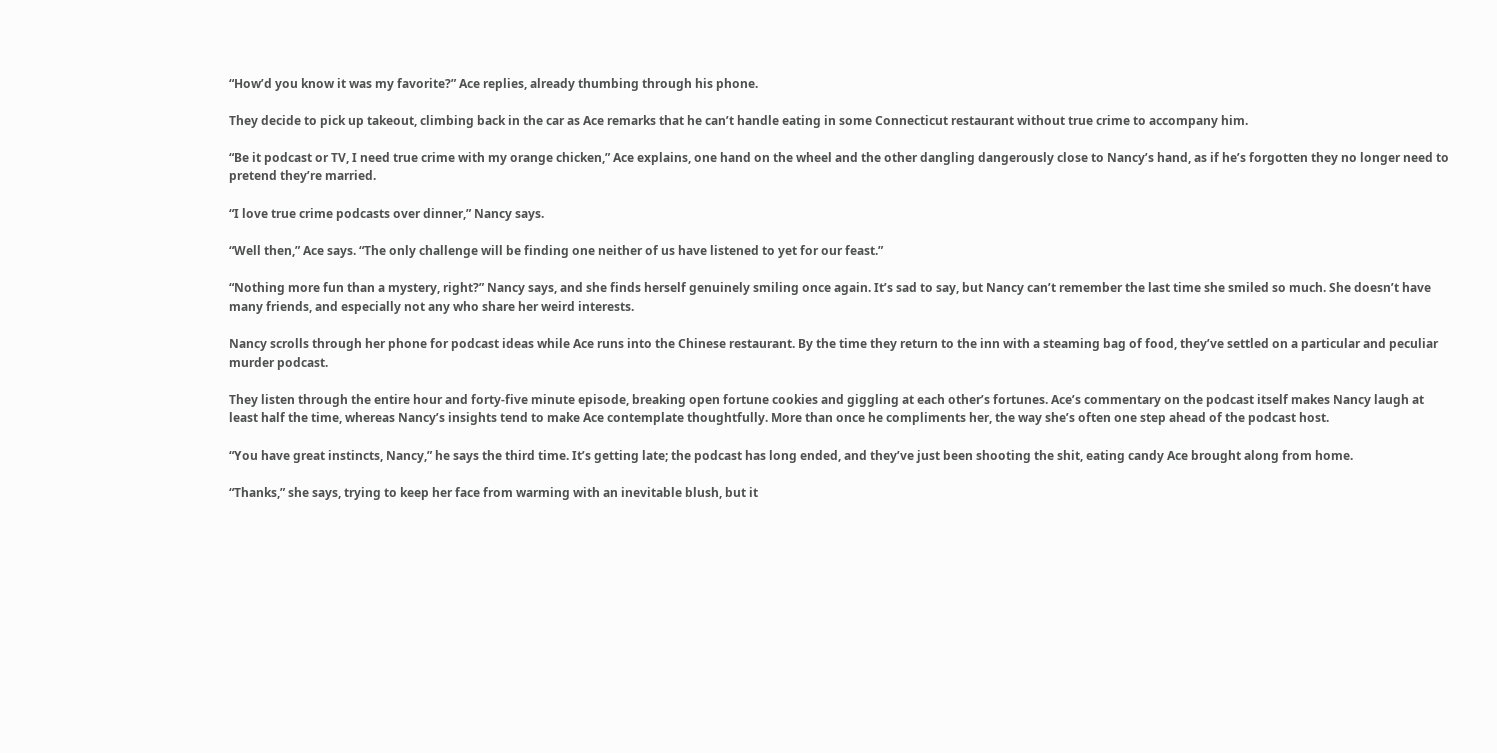“How’d you know it was my favorite?” Ace replies, already thumbing through his phone.

They decide to pick up takeout, climbing back in the car as Ace remarks that he can’t handle eating in some Connecticut restaurant without true crime to accompany him.

“Be it podcast or TV, I need true crime with my orange chicken,” Ace explains, one hand on the wheel and the other dangling dangerously close to Nancy’s hand, as if he’s forgotten they no longer need to pretend they’re married.

“I love true crime podcasts over dinner,” Nancy says.

“Well then,” Ace says. “The only challenge will be finding one neither of us have listened to yet for our feast.”

“Nothing more fun than a mystery, right?” Nancy says, and she finds herself genuinely smiling once again. It’s sad to say, but Nancy can’t remember the last time she smiled so much. She doesn’t have many friends, and especially not any who share her weird interests.

Nancy scrolls through her phone for podcast ideas while Ace runs into the Chinese restaurant. By the time they return to the inn with a steaming bag of food, they’ve settled on a particular and peculiar murder podcast.

They listen through the entire hour and forty-five minute episode, breaking open fortune cookies and giggling at each other’s fortunes. Ace’s commentary on the podcast itself makes Nancy laugh at least half the time, whereas Nancy’s insights tend to make Ace contemplate thoughtfully. More than once he compliments her, the way she’s often one step ahead of the podcast host.

“You have great instincts, Nancy,” he says the third time. It’s getting late; the podcast has long ended, and they’ve just been shooting the shit, eating candy Ace brought along from home.

“Thanks,” she says, trying to keep her face from warming with an inevitable blush, but it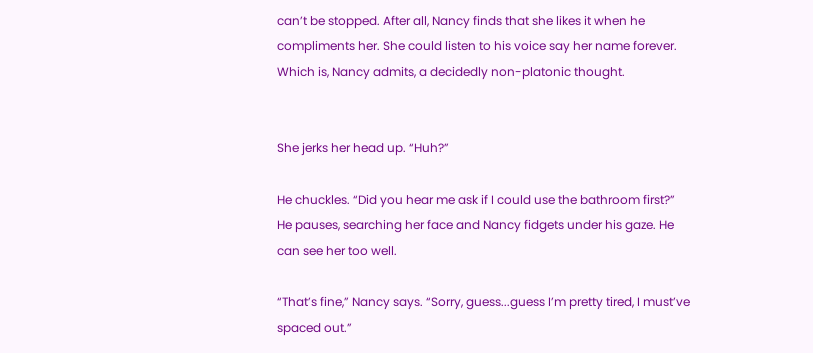can’t be stopped. After all, Nancy finds that she likes it when he compliments her. She could listen to his voice say her name forever. Which is, Nancy admits, a decidedly non-platonic thought.


She jerks her head up. “Huh?”

He chuckles. “Did you hear me ask if I could use the bathroom first?” He pauses, searching her face and Nancy fidgets under his gaze. He can see her too well.

“That’s fine,” Nancy says. “Sorry, guess...guess I’m pretty tired, I must’ve spaced out.”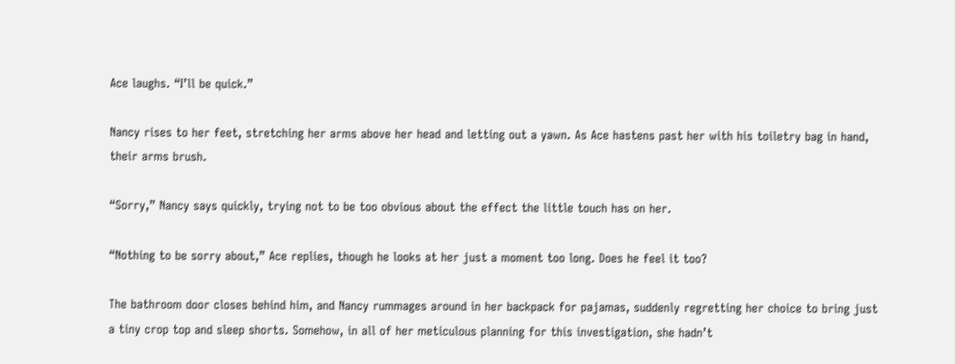Ace laughs. “I’ll be quick.”

Nancy rises to her feet, stretching her arms above her head and letting out a yawn. As Ace hastens past her with his toiletry bag in hand, their arms brush.

“Sorry,” Nancy says quickly, trying not to be too obvious about the effect the little touch has on her.

“Nothing to be sorry about,” Ace replies, though he looks at her just a moment too long. Does he feel it too?

The bathroom door closes behind him, and Nancy rummages around in her backpack for pajamas, suddenly regretting her choice to bring just a tiny crop top and sleep shorts. Somehow, in all of her meticulous planning for this investigation, she hadn’t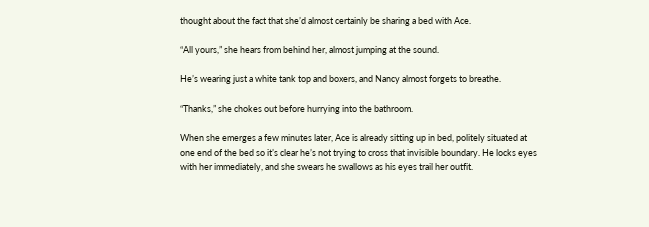thought about the fact that she’d almost certainly be sharing a bed with Ace.

“All yours,” she hears from behind her, almost jumping at the sound.

He’s wearing just a white tank top and boxers, and Nancy almost forgets to breathe.

“Thanks,” she chokes out before hurrying into the bathroom.

When she emerges a few minutes later, Ace is already sitting up in bed, politely situated at one end of the bed so it’s clear he’s not trying to cross that invisible boundary. He locks eyes with her immediately, and she swears he swallows as his eyes trail her outfit.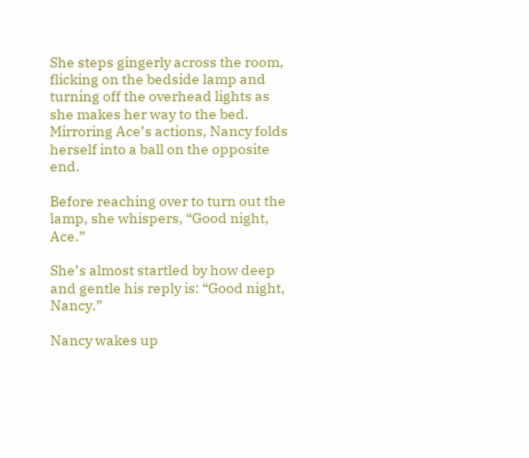She steps gingerly across the room, flicking on the bedside lamp and turning off the overhead lights as she makes her way to the bed. Mirroring Ace’s actions, Nancy folds herself into a ball on the opposite end.

Before reaching over to turn out the lamp, she whispers, “Good night, Ace.”

She’s almost startled by how deep and gentle his reply is: “Good night, Nancy.”

Nancy wakes up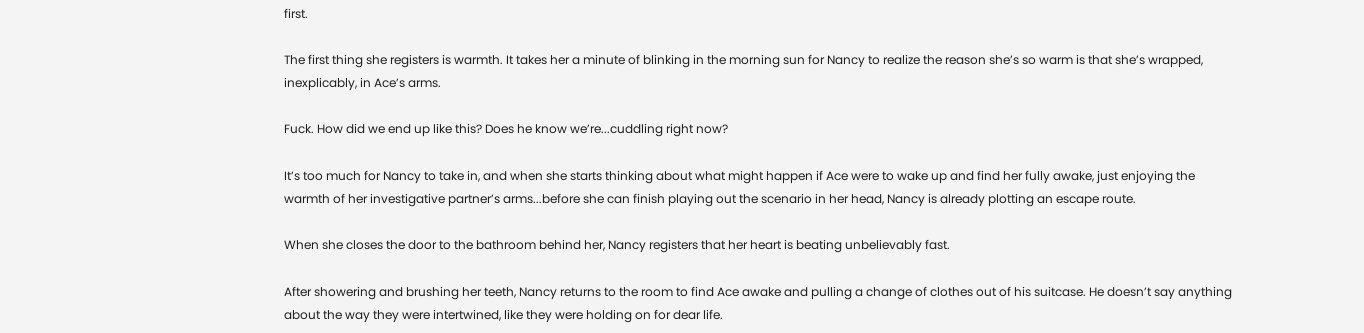first.

The first thing she registers is warmth. It takes her a minute of blinking in the morning sun for Nancy to realize the reason she’s so warm is that she’s wrapped, inexplicably, in Ace’s arms.

Fuck. How did we end up like this? Does he know we’re...cuddling right now?

It’s too much for Nancy to take in, and when she starts thinking about what might happen if Ace were to wake up and find her fully awake, just enjoying the warmth of her investigative partner’s arms...before she can finish playing out the scenario in her head, Nancy is already plotting an escape route.

When she closes the door to the bathroom behind her, Nancy registers that her heart is beating unbelievably fast.

After showering and brushing her teeth, Nancy returns to the room to find Ace awake and pulling a change of clothes out of his suitcase. He doesn’t say anything about the way they were intertwined, like they were holding on for dear life.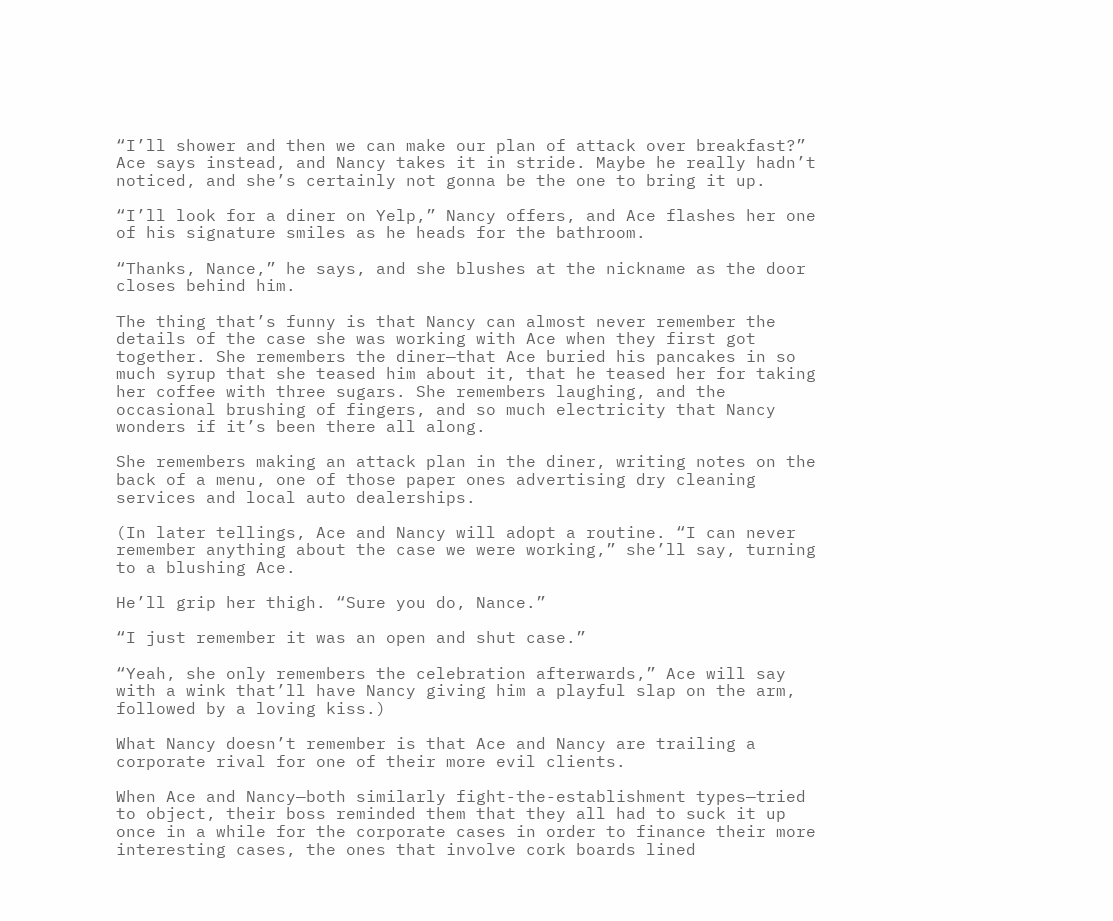“I’ll shower and then we can make our plan of attack over breakfast?” Ace says instead, and Nancy takes it in stride. Maybe he really hadn’t noticed, and she’s certainly not gonna be the one to bring it up.

“I’ll look for a diner on Yelp,” Nancy offers, and Ace flashes her one of his signature smiles as he heads for the bathroom.

“Thanks, Nance,” he says, and she blushes at the nickname as the door closes behind him.

The thing that’s funny is that Nancy can almost never remember the details of the case she was working with Ace when they first got together. She remembers the diner—that Ace buried his pancakes in so much syrup that she teased him about it, that he teased her for taking her coffee with three sugars. She remembers laughing, and the occasional brushing of fingers, and so much electricity that Nancy wonders if it’s been there all along.

She remembers making an attack plan in the diner, writing notes on the back of a menu, one of those paper ones advertising dry cleaning services and local auto dealerships.

(In later tellings, Ace and Nancy will adopt a routine. “I can never remember anything about the case we were working,” she’ll say, turning to a blushing Ace.

He’ll grip her thigh. “Sure you do, Nance.”

“I just remember it was an open and shut case.”

“Yeah, she only remembers the celebration afterwards,” Ace will say with a wink that’ll have Nancy giving him a playful slap on the arm, followed by a loving kiss.)

What Nancy doesn’t remember is that Ace and Nancy are trailing a corporate rival for one of their more evil clients.

When Ace and Nancy—both similarly fight-the-establishment types—tried to object, their boss reminded them that they all had to suck it up once in a while for the corporate cases in order to finance their more interesting cases, the ones that involve cork boards lined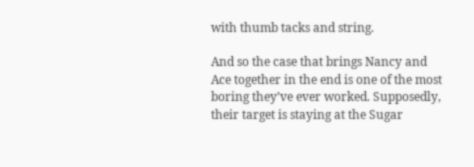with thumb tacks and string.

And so the case that brings Nancy and Ace together in the end is one of the most boring they’ve ever worked. Supposedly, their target is staying at the Sugar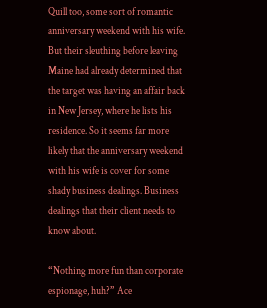Quill too, some sort of romantic anniversary weekend with his wife. But their sleuthing before leaving Maine had already determined that the target was having an affair back in New Jersey, where he lists his residence. So it seems far more likely that the anniversary weekend with his wife is cover for some shady business dealings. Business dealings that their client needs to know about.

“Nothing more fun than corporate espionage, huh?” Ace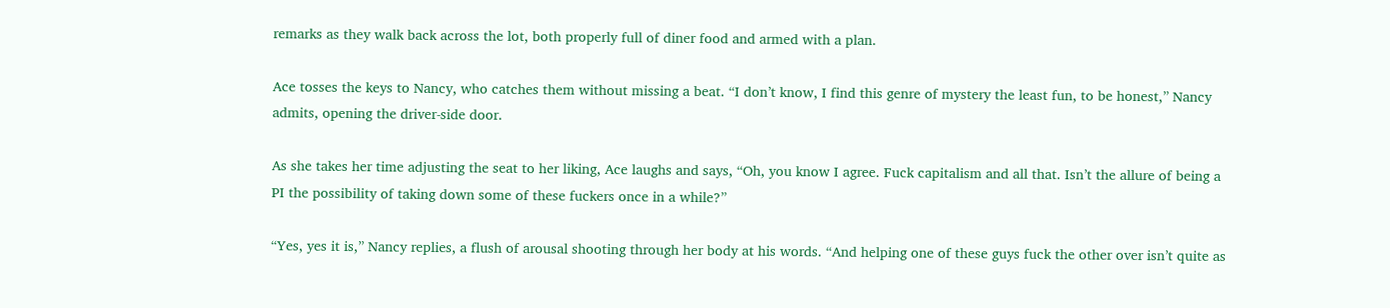remarks as they walk back across the lot, both properly full of diner food and armed with a plan.

Ace tosses the keys to Nancy, who catches them without missing a beat. “I don’t know, I find this genre of mystery the least fun, to be honest,” Nancy admits, opening the driver-side door.

As she takes her time adjusting the seat to her liking, Ace laughs and says, “Oh, you know I agree. Fuck capitalism and all that. Isn’t the allure of being a PI the possibility of taking down some of these fuckers once in a while?”

“Yes, yes it is,” Nancy replies, a flush of arousal shooting through her body at his words. “And helping one of these guys fuck the other over isn’t quite as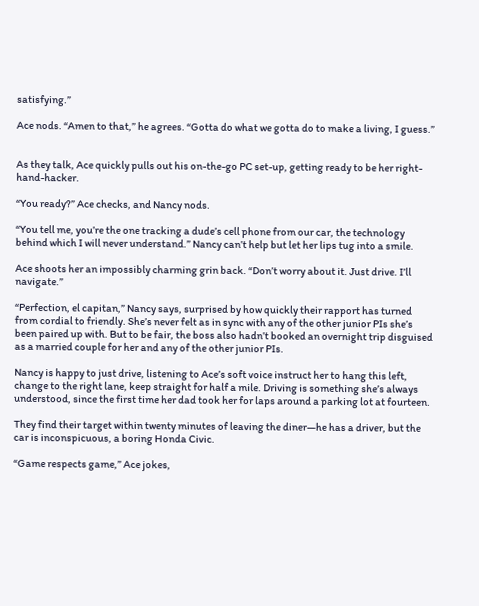satisfying.”

Ace nods. “Amen to that,” he agrees. “Gotta do what we gotta do to make a living, I guess.”


As they talk, Ace quickly pulls out his on-the-go PC set-up, getting ready to be her right-hand-hacker.

“You ready?” Ace checks, and Nancy nods.

“You tell me, you’re the one tracking a dude’s cell phone from our car, the technology behind which I will never understand.” Nancy can’t help but let her lips tug into a smile.

Ace shoots her an impossibly charming grin back. “Don’t worry about it. Just drive. I’ll navigate.”

“Perfection, el capitan,” Nancy says, surprised by how quickly their rapport has turned from cordial to friendly. She’s never felt as in sync with any of the other junior PIs she’s been paired up with. But to be fair, the boss also hadn’t booked an overnight trip disguised as a married couple for her and any of the other junior PIs.

Nancy is happy to just drive, listening to Ace’s soft voice instruct her to hang this left, change to the right lane, keep straight for half a mile. Driving is something she’s always understood, since the first time her dad took her for laps around a parking lot at fourteen.

They find their target within twenty minutes of leaving the diner—he has a driver, but the car is inconspicuous, a boring Honda Civic.

“Game respects game,” Ace jokes,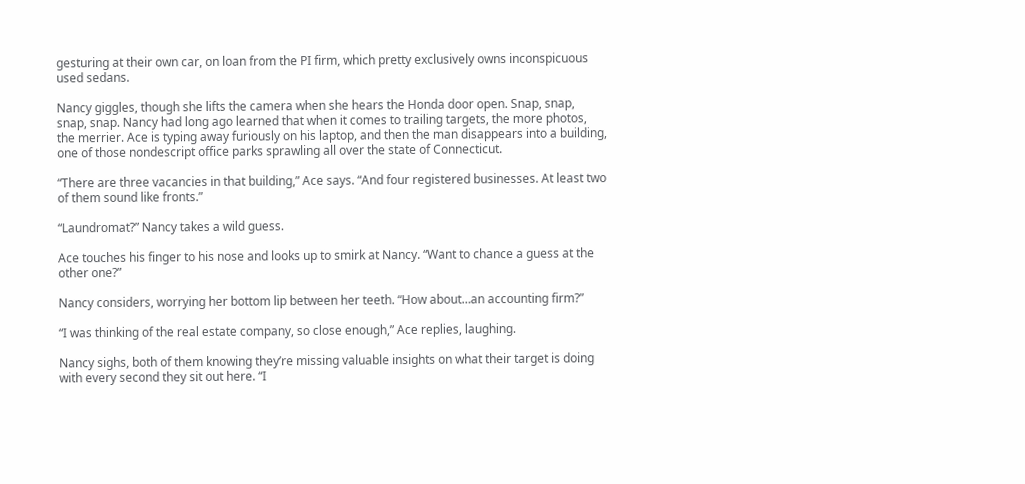gesturing at their own car, on loan from the PI firm, which pretty exclusively owns inconspicuous used sedans.

Nancy giggles, though she lifts the camera when she hears the Honda door open. Snap, snap, snap, snap. Nancy had long ago learned that when it comes to trailing targets, the more photos, the merrier. Ace is typing away furiously on his laptop, and then the man disappears into a building, one of those nondescript office parks sprawling all over the state of Connecticut.

“There are three vacancies in that building,” Ace says. “And four registered businesses. At least two of them sound like fronts.”

“Laundromat?” Nancy takes a wild guess.

Ace touches his finger to his nose and looks up to smirk at Nancy. “Want to chance a guess at the other one?”

Nancy considers, worrying her bottom lip between her teeth. “How about…an accounting firm?”

“I was thinking of the real estate company, so close enough,” Ace replies, laughing.

Nancy sighs, both of them knowing they’re missing valuable insights on what their target is doing with every second they sit out here. “I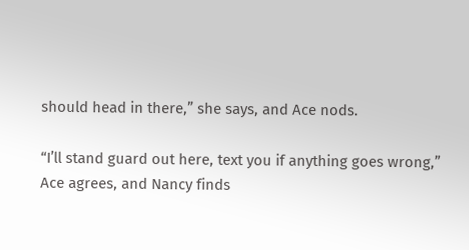should head in there,” she says, and Ace nods.

“I’ll stand guard out here, text you if anything goes wrong,” Ace agrees, and Nancy finds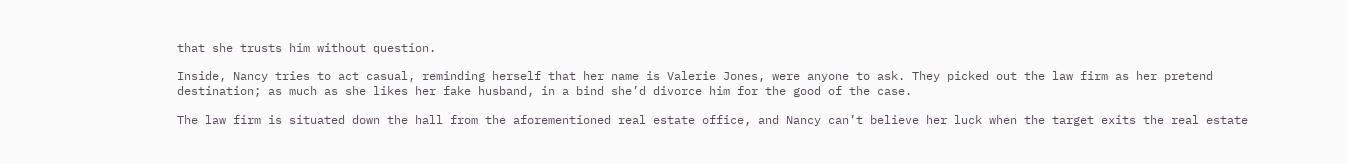that she trusts him without question.

Inside, Nancy tries to act casual, reminding herself that her name is Valerie Jones, were anyone to ask. They picked out the law firm as her pretend destination; as much as she likes her fake husband, in a bind she’d divorce him for the good of the case.

The law firm is situated down the hall from the aforementioned real estate office, and Nancy can’t believe her luck when the target exits the real estate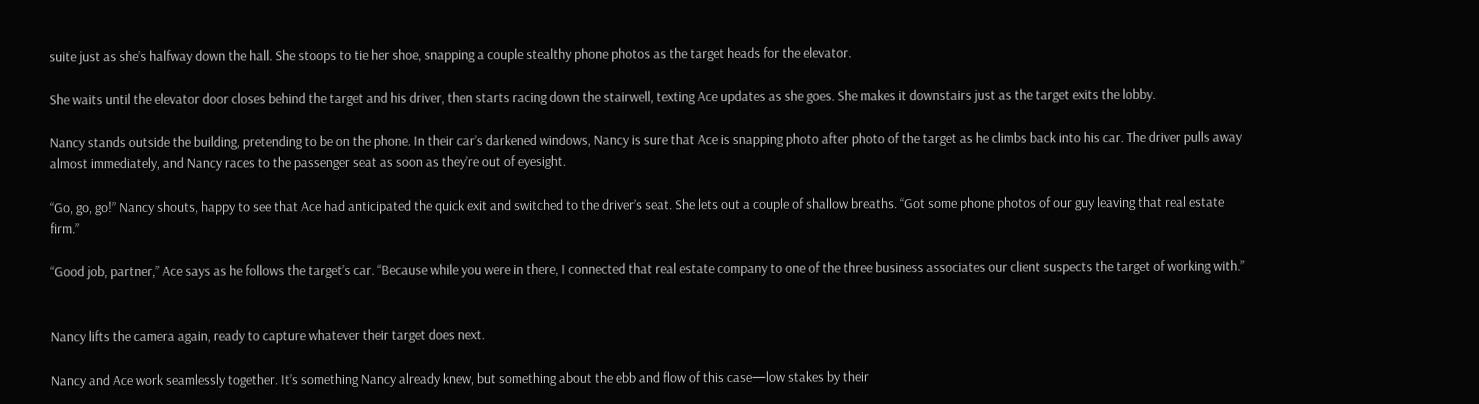suite just as she’s halfway down the hall. She stoops to tie her shoe, snapping a couple stealthy phone photos as the target heads for the elevator.

She waits until the elevator door closes behind the target and his driver, then starts racing down the stairwell, texting Ace updates as she goes. She makes it downstairs just as the target exits the lobby.

Nancy stands outside the building, pretending to be on the phone. In their car’s darkened windows, Nancy is sure that Ace is snapping photo after photo of the target as he climbs back into his car. The driver pulls away almost immediately, and Nancy races to the passenger seat as soon as they’re out of eyesight.

“Go, go, go!” Nancy shouts, happy to see that Ace had anticipated the quick exit and switched to the driver’s seat. She lets out a couple of shallow breaths. “Got some phone photos of our guy leaving that real estate firm.”

“Good job, partner,” Ace says as he follows the target’s car. “Because while you were in there, I connected that real estate company to one of the three business associates our client suspects the target of working with.”


Nancy lifts the camera again, ready to capture whatever their target does next.

Nancy and Ace work seamlessly together. It’s something Nancy already knew, but something about the ebb and flow of this case—low stakes by their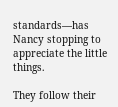standards—has Nancy stopping to appreciate the little things.

They follow their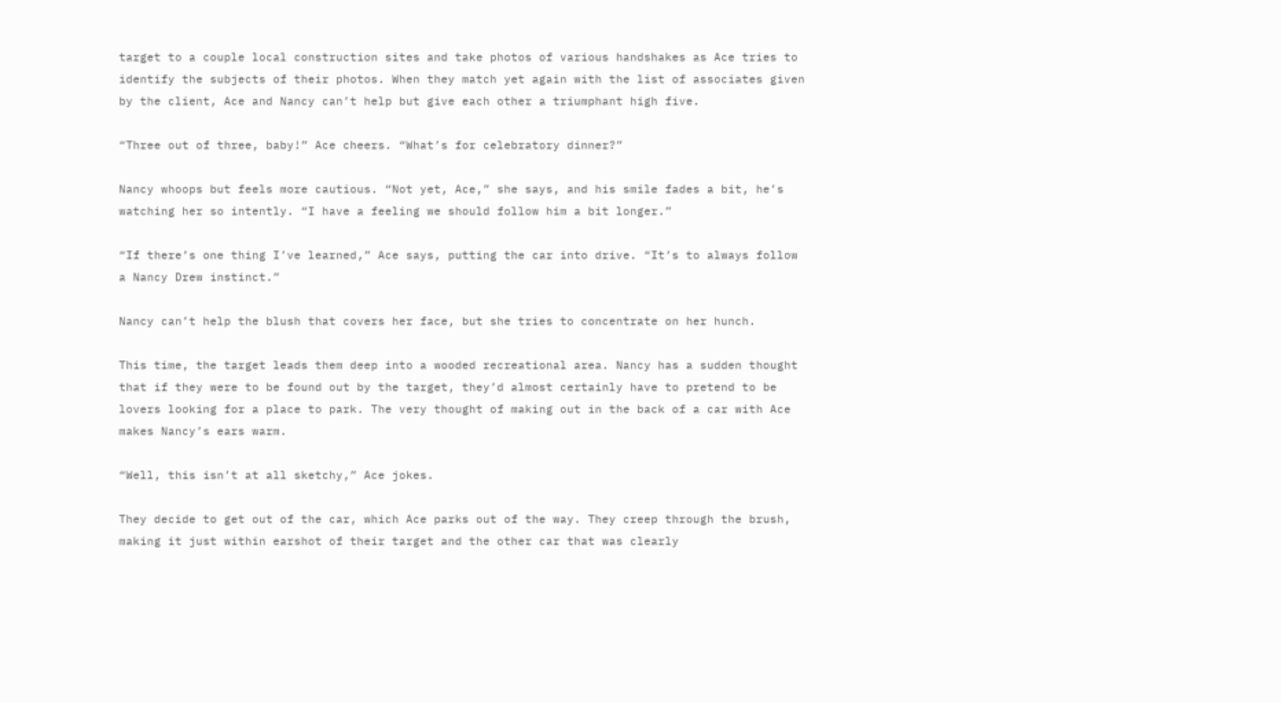target to a couple local construction sites and take photos of various handshakes as Ace tries to identify the subjects of their photos. When they match yet again with the list of associates given by the client, Ace and Nancy can’t help but give each other a triumphant high five.

“Three out of three, baby!” Ace cheers. “What’s for celebratory dinner?”

Nancy whoops but feels more cautious. “Not yet, Ace,” she says, and his smile fades a bit, he’s watching her so intently. “I have a feeling we should follow him a bit longer.”

“If there’s one thing I’ve learned,” Ace says, putting the car into drive. “It’s to always follow a Nancy Drew instinct.”

Nancy can’t help the blush that covers her face, but she tries to concentrate on her hunch.

This time, the target leads them deep into a wooded recreational area. Nancy has a sudden thought that if they were to be found out by the target, they’d almost certainly have to pretend to be lovers looking for a place to park. The very thought of making out in the back of a car with Ace makes Nancy’s ears warm.

“Well, this isn’t at all sketchy,” Ace jokes.

They decide to get out of the car, which Ace parks out of the way. They creep through the brush, making it just within earshot of their target and the other car that was clearly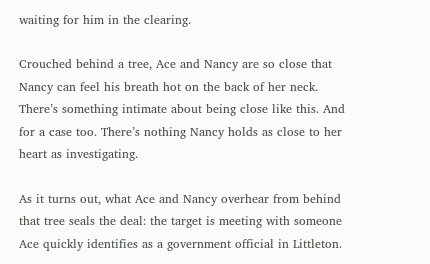waiting for him in the clearing.

Crouched behind a tree, Ace and Nancy are so close that Nancy can feel his breath hot on the back of her neck. There’s something intimate about being close like this. And for a case too. There’s nothing Nancy holds as close to her heart as investigating.

As it turns out, what Ace and Nancy overhear from behind that tree seals the deal: the target is meeting with someone Ace quickly identifies as a government official in Littleton.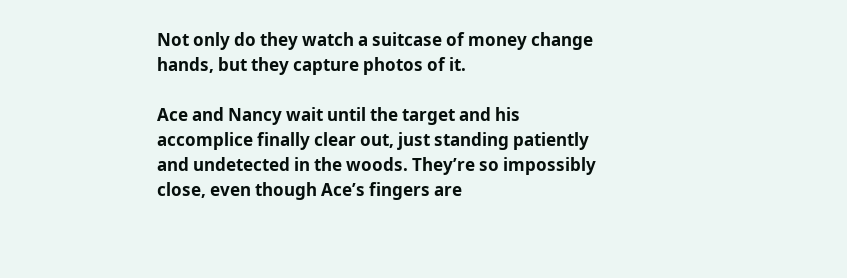Not only do they watch a suitcase of money change hands, but they capture photos of it.

Ace and Nancy wait until the target and his accomplice finally clear out, just standing patiently and undetected in the woods. They’re so impossibly close, even though Ace’s fingers are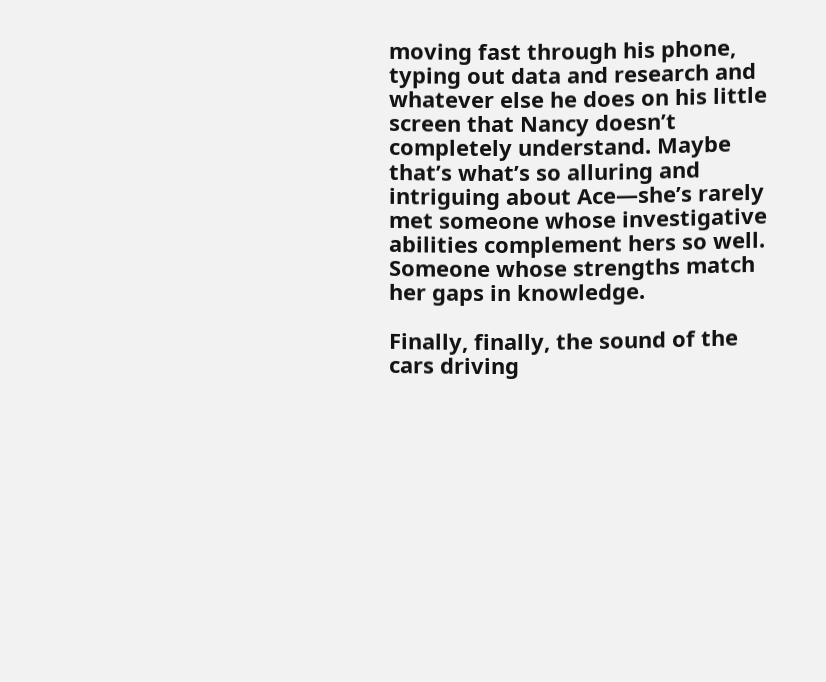moving fast through his phone, typing out data and research and whatever else he does on his little screen that Nancy doesn’t completely understand. Maybe that’s what’s so alluring and intriguing about Ace—she’s rarely met someone whose investigative abilities complement hers so well. Someone whose strengths match her gaps in knowledge.

Finally, finally, the sound of the cars driving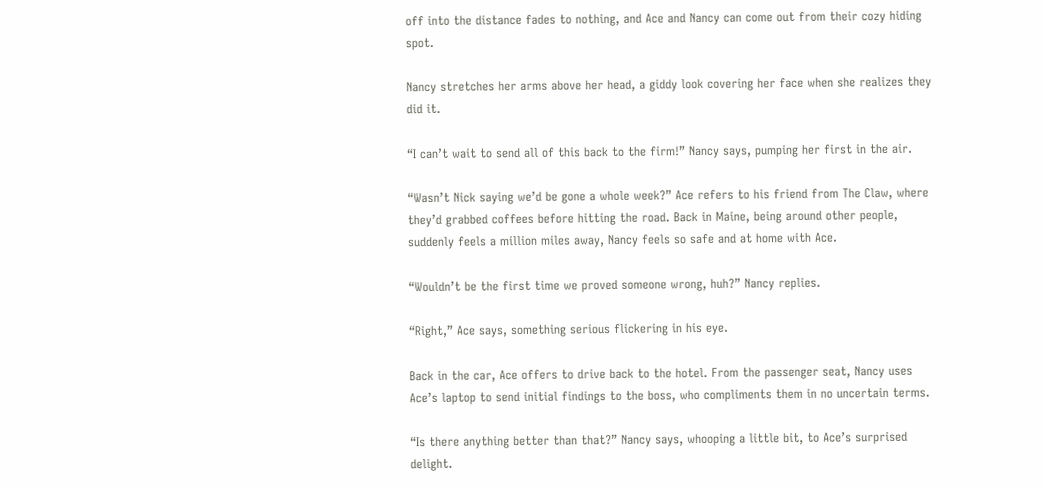off into the distance fades to nothing, and Ace and Nancy can come out from their cozy hiding spot.

Nancy stretches her arms above her head, a giddy look covering her face when she realizes they did it.

“I can’t wait to send all of this back to the firm!” Nancy says, pumping her first in the air.

“Wasn’t Nick saying we’d be gone a whole week?” Ace refers to his friend from The Claw, where they’d grabbed coffees before hitting the road. Back in Maine, being around other people, suddenly feels a million miles away, Nancy feels so safe and at home with Ace.

“Wouldn’t be the first time we proved someone wrong, huh?” Nancy replies.

“Right,” Ace says, something serious flickering in his eye.

Back in the car, Ace offers to drive back to the hotel. From the passenger seat, Nancy uses Ace’s laptop to send initial findings to the boss, who compliments them in no uncertain terms.

“Is there anything better than that?” Nancy says, whooping a little bit, to Ace’s surprised delight.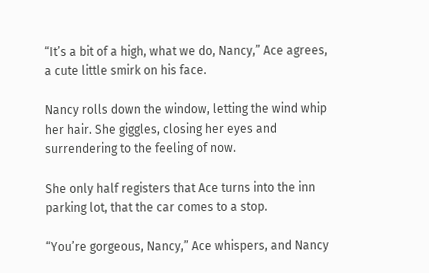“It’s a bit of a high, what we do, Nancy,” Ace agrees, a cute little smirk on his face.

Nancy rolls down the window, letting the wind whip her hair. She giggles, closing her eyes and surrendering to the feeling of now.

She only half registers that Ace turns into the inn parking lot, that the car comes to a stop.

“You’re gorgeous, Nancy,” Ace whispers, and Nancy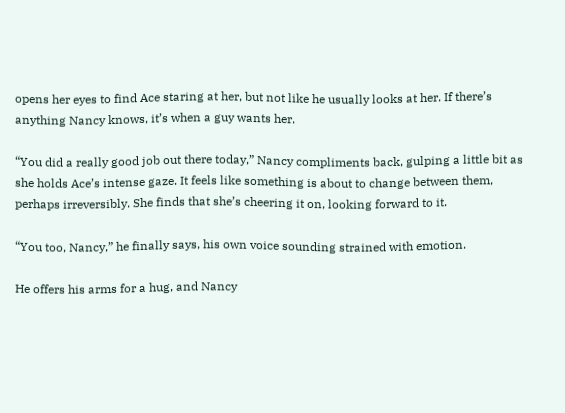opens her eyes to find Ace staring at her, but not like he usually looks at her. If there’s anything Nancy knows, it’s when a guy wants her.

“You did a really good job out there today,” Nancy compliments back, gulping a little bit as she holds Ace’s intense gaze. It feels like something is about to change between them, perhaps irreversibly. She finds that she’s cheering it on, looking forward to it.

“You too, Nancy,” he finally says, his own voice sounding strained with emotion.

He offers his arms for a hug, and Nancy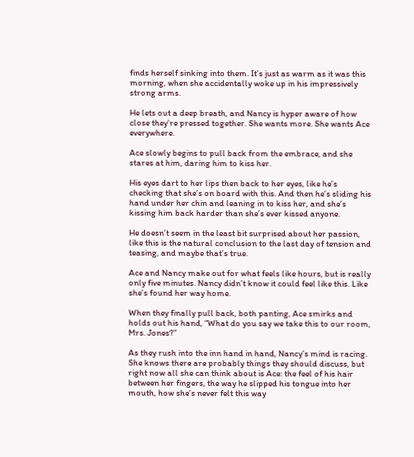finds herself sinking into them. It’s just as warm as it was this morning, when she accidentally woke up in his impressively strong arms.

He lets out a deep breath, and Nancy is hyper aware of how close they’re pressed together. She wants more. She wants Ace everywhere.

Ace slowly begins to pull back from the embrace, and she stares at him, daring him to kiss her.

His eyes dart to her lips then back to her eyes, like he’s checking that she’s on board with this. And then he’s sliding his hand under her chin and leaning in to kiss her, and she’s kissing him back harder than she’s ever kissed anyone.

He doesn’t seem in the least bit surprised about her passion, like this is the natural conclusion to the last day of tension and teasing, and maybe that’s true.

Ace and Nancy make out for what feels like hours, but is really only five minutes. Nancy didn’t know it could feel like this. Like she’s found her way home.

When they finally pull back, both panting, Ace smirks and holds out his hand, “What do you say we take this to our room, Mrs. Jones?”

As they rush into the inn hand in hand, Nancy’s mind is racing. She knows there are probably things they should discuss, but right now all she can think about is Ace: the feel of his hair between her fingers, the way he slipped his tongue into her mouth, how she’s never felt this way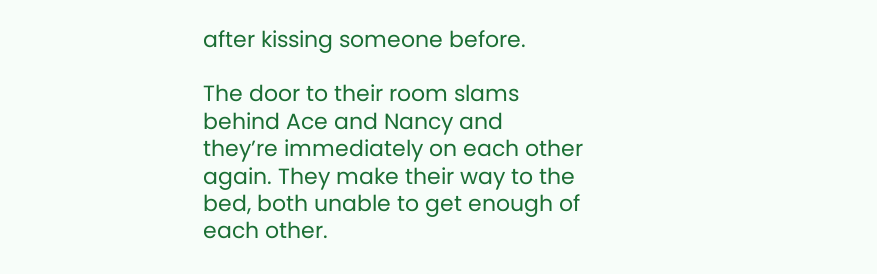after kissing someone before.

The door to their room slams behind Ace and Nancy and they’re immediately on each other again. They make their way to the bed, both unable to get enough of each other.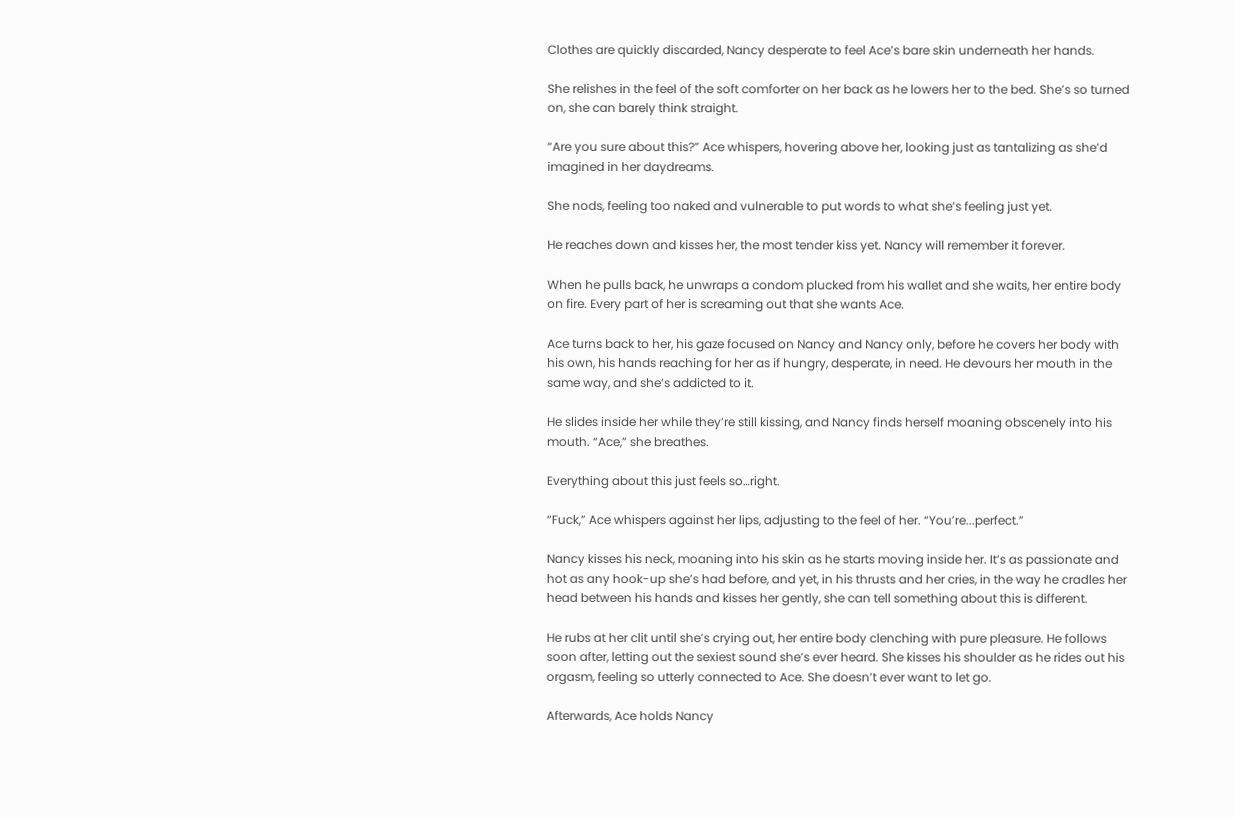Clothes are quickly discarded, Nancy desperate to feel Ace’s bare skin underneath her hands.

She relishes in the feel of the soft comforter on her back as he lowers her to the bed. She’s so turned on, she can barely think straight.

“Are you sure about this?” Ace whispers, hovering above her, looking just as tantalizing as she’d imagined in her daydreams.

She nods, feeling too naked and vulnerable to put words to what she’s feeling just yet.

He reaches down and kisses her, the most tender kiss yet. Nancy will remember it forever.

When he pulls back, he unwraps a condom plucked from his wallet and she waits, her entire body on fire. Every part of her is screaming out that she wants Ace.

Ace turns back to her, his gaze focused on Nancy and Nancy only, before he covers her body with his own, his hands reaching for her as if hungry, desperate, in need. He devours her mouth in the same way, and she’s addicted to it.

He slides inside her while they’re still kissing, and Nancy finds herself moaning obscenely into his mouth. “Ace,” she breathes.

Everything about this just feels so…right.

“Fuck,” Ace whispers against her lips, adjusting to the feel of her. “You’re...perfect.”

Nancy kisses his neck, moaning into his skin as he starts moving inside her. It’s as passionate and hot as any hook-up she’s had before, and yet, in his thrusts and her cries, in the way he cradles her head between his hands and kisses her gently, she can tell something about this is different.

He rubs at her clit until she’s crying out, her entire body clenching with pure pleasure. He follows soon after, letting out the sexiest sound she’s ever heard. She kisses his shoulder as he rides out his orgasm, feeling so utterly connected to Ace. She doesn’t ever want to let go.

Afterwards, Ace holds Nancy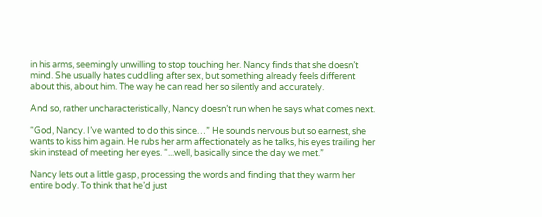in his arms, seemingly unwilling to stop touching her. Nancy finds that she doesn’t mind. She usually hates cuddling after sex, but something already feels different about this, about him. The way he can read her so silently and accurately.

And so, rather uncharacteristically, Nancy doesn’t run when he says what comes next.

“God, Nancy. I’ve wanted to do this since…” He sounds nervous but so earnest, she wants to kiss him again. He rubs her arm affectionately as he talks, his eyes trailing her skin instead of meeting her eyes. “...well, basically since the day we met.”

Nancy lets out a little gasp, processing the words and finding that they warm her entire body. To think that he’d just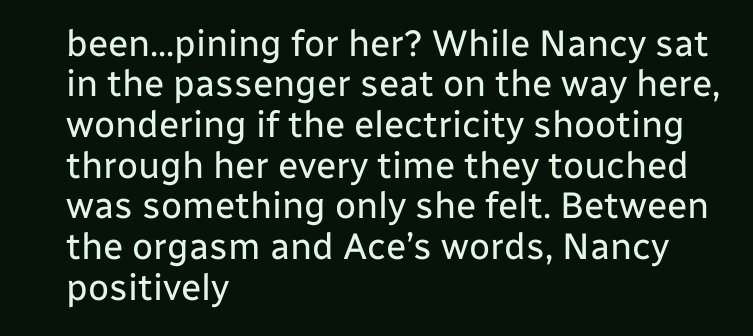been...pining for her? While Nancy sat in the passenger seat on the way here, wondering if the electricity shooting through her every time they touched was something only she felt. Between the orgasm and Ace’s words, Nancy positively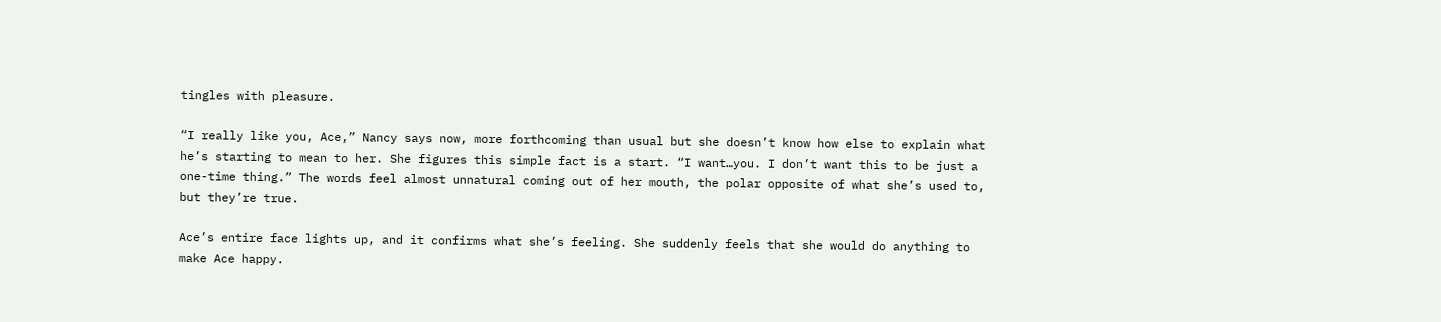tingles with pleasure.

“I really like you, Ace,” Nancy says now, more forthcoming than usual but she doesn’t know how else to explain what he’s starting to mean to her. She figures this simple fact is a start. “I want…you. I don’t want this to be just a one-time thing.” The words feel almost unnatural coming out of her mouth, the polar opposite of what she’s used to, but they’re true.

Ace’s entire face lights up, and it confirms what she’s feeling. She suddenly feels that she would do anything to make Ace happy.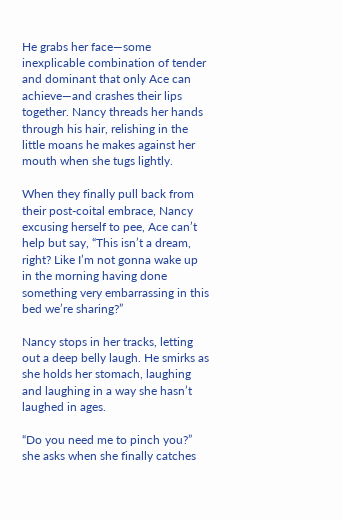He grabs her face—some inexplicable combination of tender and dominant that only Ace can achieve—and crashes their lips together. Nancy threads her hands through his hair, relishing in the little moans he makes against her mouth when she tugs lightly.

When they finally pull back from their post-coital embrace, Nancy excusing herself to pee, Ace can’t help but say, “This isn’t a dream, right? Like I’m not gonna wake up in the morning having done something very embarrassing in this bed we’re sharing?”

Nancy stops in her tracks, letting out a deep belly laugh. He smirks as she holds her stomach, laughing and laughing in a way she hasn’t laughed in ages.

“Do you need me to pinch you?” she asks when she finally catches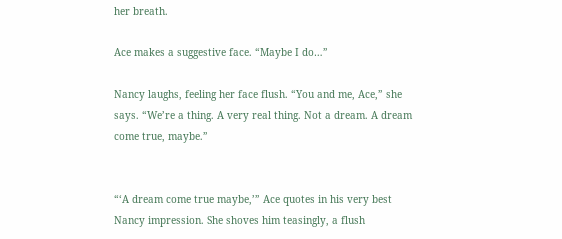her breath.

Ace makes a suggestive face. “Maybe I do…”

Nancy laughs, feeling her face flush. “You and me, Ace,” she says. “We’re a thing. A very real thing. Not a dream. A dream come true, maybe.”


“‘A dream come true maybe,’” Ace quotes in his very best Nancy impression. She shoves him teasingly, a flush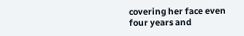covering her face even four years and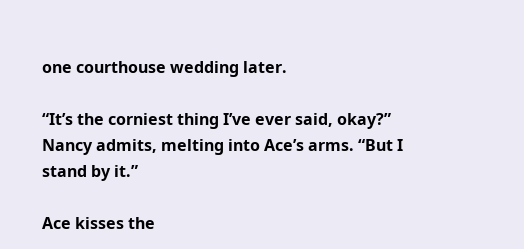one courthouse wedding later.

“It’s the corniest thing I’ve ever said, okay?” Nancy admits, melting into Ace’s arms. “But I stand by it.”

Ace kisses the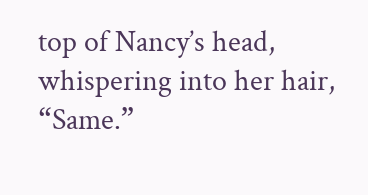top of Nancy’s head, whispering into her hair, “Same.”